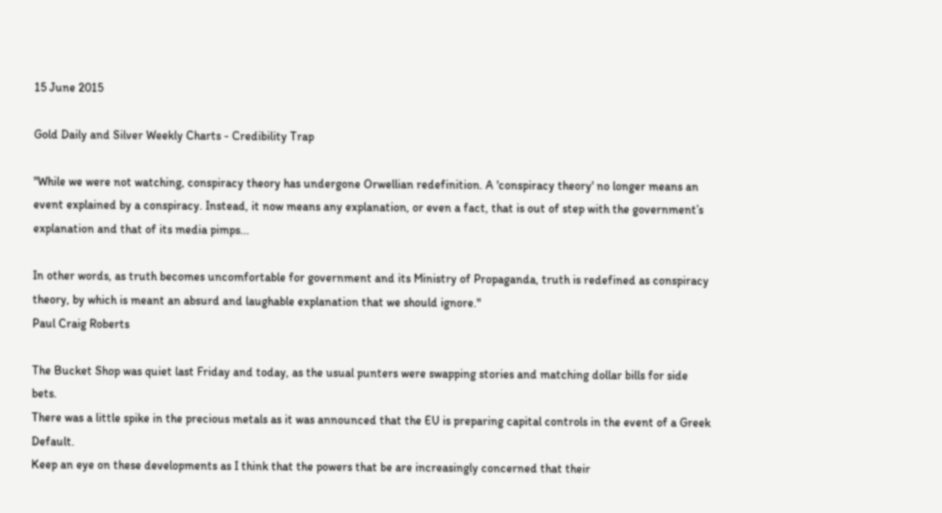15 June 2015

Gold Daily and Silver Weekly Charts - Credibility Trap

"While we were not watching, conspiracy theory has undergone Orwellian redefinition. A 'conspiracy theory' no longer means an event explained by a conspiracy. Instead, it now means any explanation, or even a fact, that is out of step with the government’s explanation and that of its media pimps...

In other words, as truth becomes uncomfortable for government and its Ministry of Propaganda, truth is redefined as conspiracy theory, by which is meant an absurd and laughable explanation that we should ignore."
Paul Craig Roberts

The Bucket Shop was quiet last Friday and today, as the usual punters were swapping stories and matching dollar bills for side bets.
There was a little spike in the precious metals as it was announced that the EU is preparing capital controls in the event of a Greek Default.
Keep an eye on these developments as I think that the powers that be are increasingly concerned that their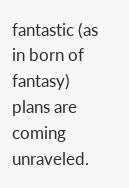fantastic (as in born of fantasy) plans are coming unraveled.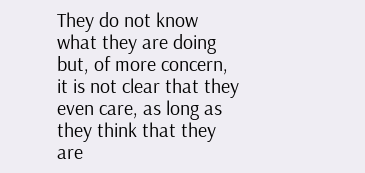They do not know what they are doing but, of more concern, it is not clear that they even care, as long as they think that they are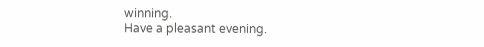winning.
Have a pleasant evening.